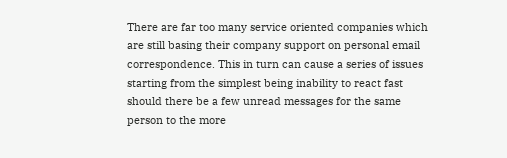There are far too many service oriented companies which are still basing their company support on personal email correspondence. This in turn can cause a series of issues starting from the simplest being inability to react fast should there be a few unread messages for the same person to the more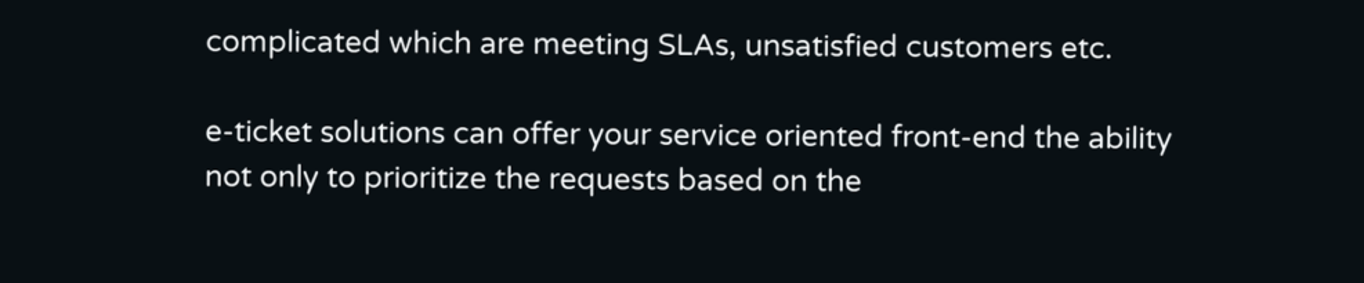complicated which are meeting SLAs, unsatisfied customers etc.

e-ticket solutions can offer your service oriented front-end the ability not only to prioritize the requests based on the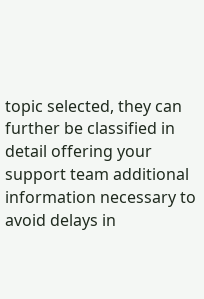topic selected, they can further be classified in detail offering your support team additional information necessary to avoid delays in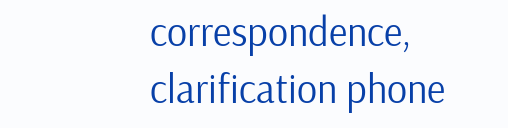correspondence, clarification phone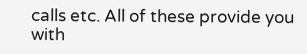calls etc. All of these provide you with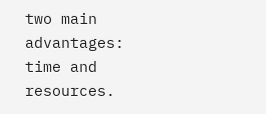two main advantages: time and resources.